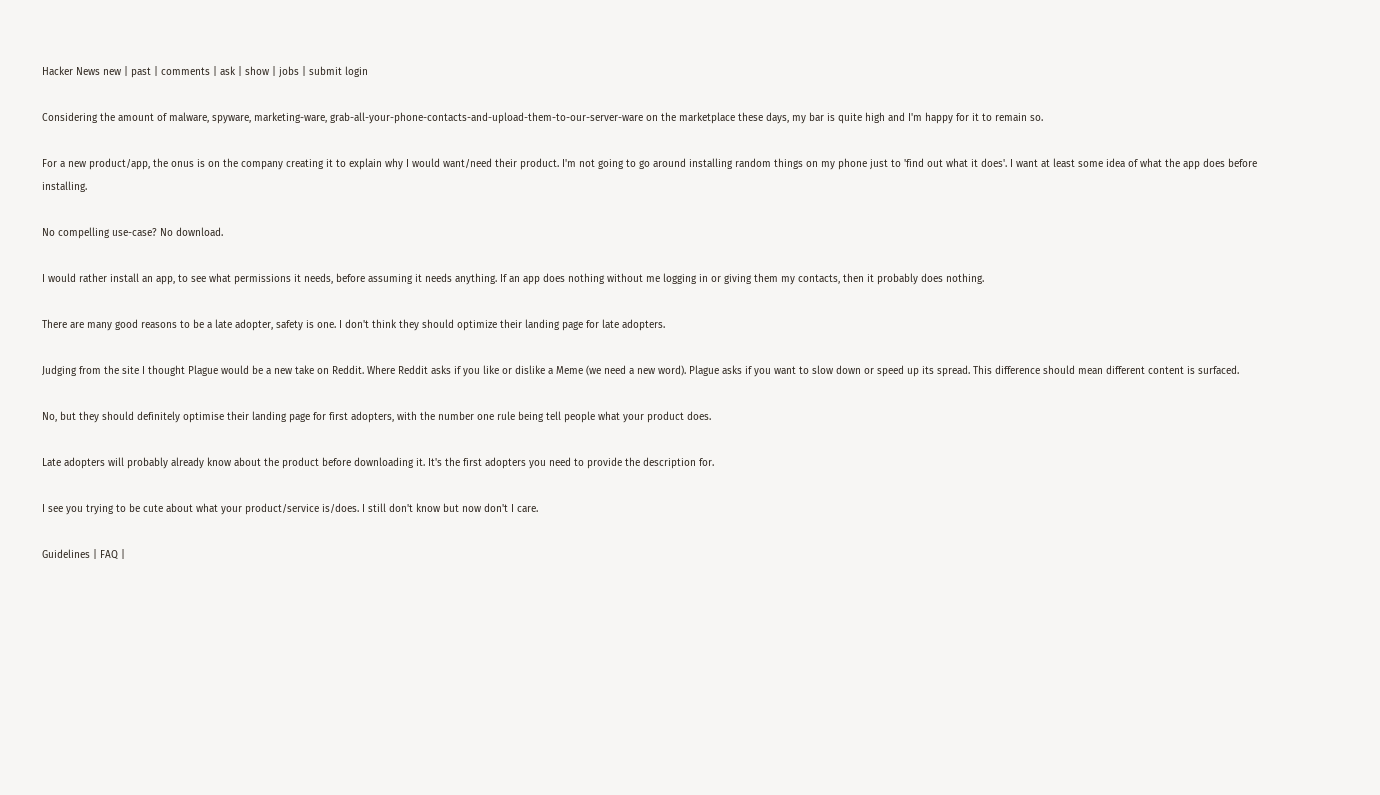Hacker News new | past | comments | ask | show | jobs | submit login

Considering the amount of malware, spyware, marketing-ware, grab-all-your-phone-contacts-and-upload-them-to-our-server-ware on the marketplace these days, my bar is quite high and I'm happy for it to remain so.

For a new product/app, the onus is on the company creating it to explain why I would want/need their product. I'm not going to go around installing random things on my phone just to 'find out what it does'. I want at least some idea of what the app does before installing.

No compelling use-case? No download.

I would rather install an app, to see what permissions it needs, before assuming it needs anything. If an app does nothing without me logging in or giving them my contacts, then it probably does nothing.

There are many good reasons to be a late adopter, safety is one. I don't think they should optimize their landing page for late adopters.

Judging from the site I thought Plague would be a new take on Reddit. Where Reddit asks if you like or dislike a Meme (we need a new word). Plague asks if you want to slow down or speed up its spread. This difference should mean different content is surfaced.

No, but they should definitely optimise their landing page for first adopters, with the number one rule being tell people what your product does.

Late adopters will probably already know about the product before downloading it. It's the first adopters you need to provide the description for.

I see you trying to be cute about what your product/service is/does. I still don't know but now don't I care.

Guidelines | FAQ |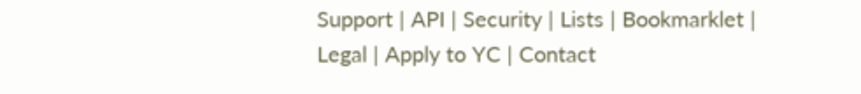Support | API | Security | Lists | Bookmarklet | Legal | Apply to YC | Contact